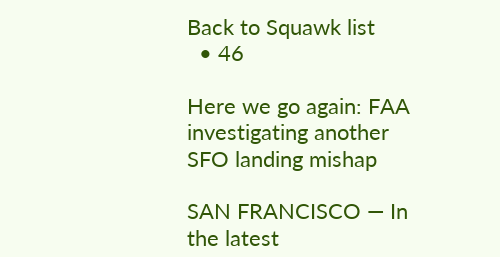Back to Squawk list
  • 46

Here we go again: FAA investigating another SFO landing mishap

SAN FRANCISCO — In the latest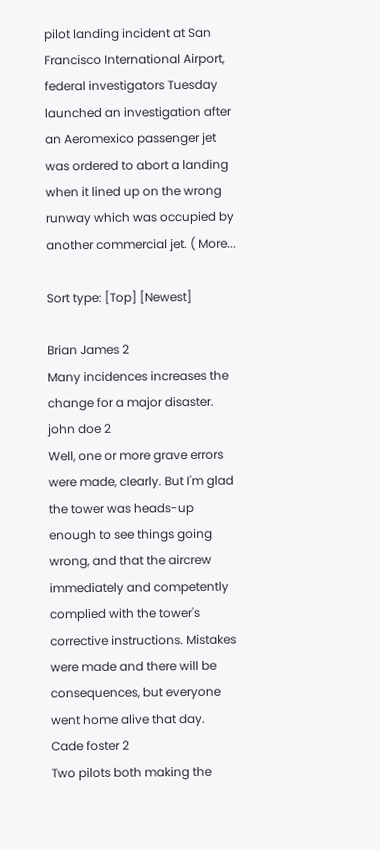pilot landing incident at San Francisco International Airport, federal investigators Tuesday launched an investigation after an Aeromexico passenger jet was ordered to abort a landing when it lined up on the wrong runway which was occupied by another commercial jet. ( More...

Sort type: [Top] [Newest]

Brian James 2
Many incidences increases the change for a major disaster.
john doe 2
Well, one or more grave errors were made, clearly. But I'm glad the tower was heads-up enough to see things going wrong, and that the aircrew immediately and competently complied with the tower's corrective instructions. Mistakes were made and there will be consequences, but everyone went home alive that day.
Cade foster 2
Two pilots both making the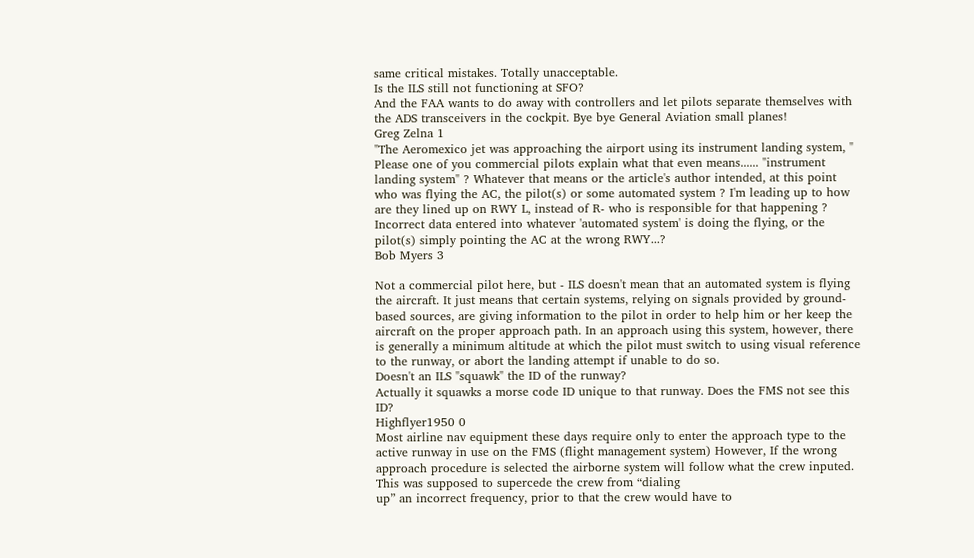same critical mistakes. Totally unacceptable.
Is the ILS still not functioning at SFO?
And the FAA wants to do away with controllers and let pilots separate themselves with the ADS transceivers in the cockpit. Bye bye General Aviation small planes!
Greg Zelna 1
"The Aeromexico jet was approaching the airport using its instrument landing system, " Please one of you commercial pilots explain what that even means...... "instrument landing system" ? Whatever that means or the article's author intended, at this point who was flying the AC, the pilot(s) or some automated system ? I'm leading up to how are they lined up on RWY L, instead of R- who is responsible for that happening ? Incorrect data entered into whatever 'automated system' is doing the flying, or the pilot(s) simply pointing the AC at the wrong RWY...?
Bob Myers 3

Not a commercial pilot here, but - ILS doesn't mean that an automated system is flying the aircraft. It just means that certain systems, relying on signals provided by ground-based sources, are giving information to the pilot in order to help him or her keep the aircraft on the proper approach path. In an approach using this system, however, there is generally a minimum altitude at which the pilot must switch to using visual reference to the runway, or abort the landing attempt if unable to do so.
Doesn't an ILS "squawk" the ID of the runway?
Actually it squawks a morse code ID unique to that runway. Does the FMS not see this ID?
Highflyer1950 0
Most airline nav equipment these days require only to enter the approach type to the active runway in use on the FMS (flight management system) However, If the wrong approach procedure is selected the airborne system will follow what the crew inputed. This was supposed to supercede the crew from “dialing
up” an incorrect frequency, prior to that the crew would have to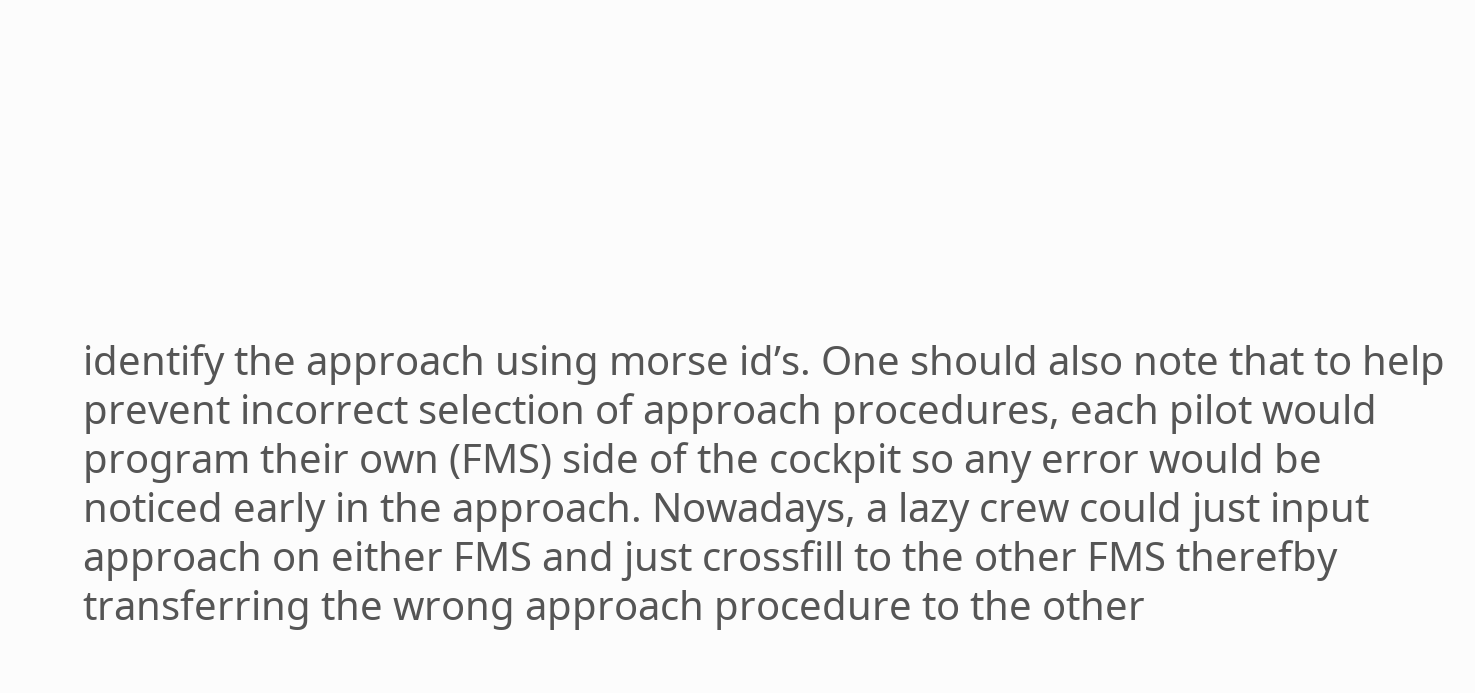identify the approach using morse id’s. One should also note that to help prevent incorrect selection of approach procedures, each pilot would program their own (FMS) side of the cockpit so any error would be noticed early in the approach. Nowadays, a lazy crew could just input approach on either FMS and just crossfill to the other FMS therefby transferring the wrong approach procedure to the other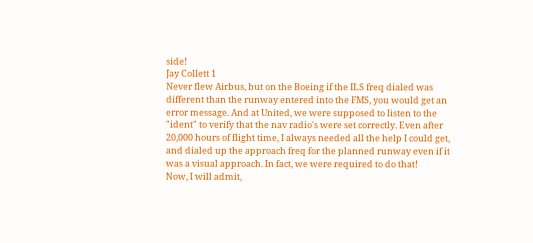side!
Jay Collett 1
Never flew Airbus, but on the Boeing if the ILS freq dialed was different than the runway entered into the FMS, you would get an error message. And at United, we were supposed to listen to the "ident" to verify that the nav radio's were set correctly. Even after 20,000 hours of flight time, I always needed all the help I could get, and dialed up the approach freq for the planned runway even if it was a visual approach. In fact, we were required to do that!
Now, I will admit,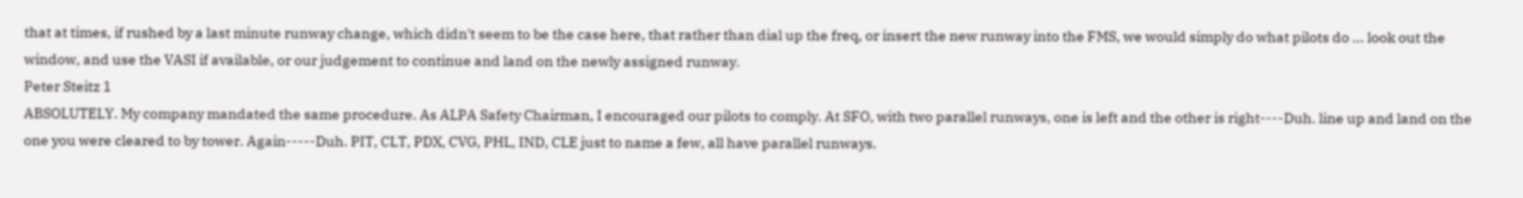that at times, if rushed by a last minute runway change, which didn't seem to be the case here, that rather than dial up the freq, or insert the new runway into the FMS, we would simply do what pilots do ... look out the window, and use the VASI if available, or our judgement to continue and land on the newly assigned runway.
Peter Steitz 1
ABSOLUTELY. My company mandated the same procedure. As ALPA Safety Chairman, I encouraged our pilots to comply. At SFO, with two parallel runways, one is left and the other is right----Duh. line up and land on the one you were cleared to by tower. Again-----Duh. PIT, CLT, PDX, CVG, PHL, IND, CLE just to name a few, all have parallel runways.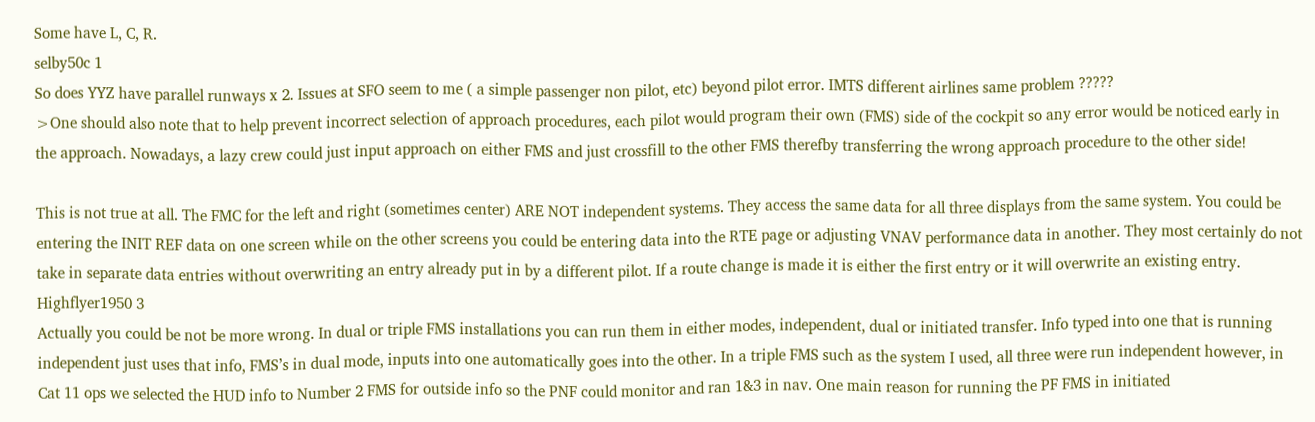Some have L, C, R.
selby50c 1
So does YYZ have parallel runways x 2. Issues at SFO seem to me ( a simple passenger non pilot, etc) beyond pilot error. IMTS different airlines same problem ?????
>One should also note that to help prevent incorrect selection of approach procedures, each pilot would program their own (FMS) side of the cockpit so any error would be noticed early in the approach. Nowadays, a lazy crew could just input approach on either FMS and just crossfill to the other FMS therefby transferring the wrong approach procedure to the other side!

This is not true at all. The FMC for the left and right (sometimes center) ARE NOT independent systems. They access the same data for all three displays from the same system. You could be entering the INIT REF data on one screen while on the other screens you could be entering data into the RTE page or adjusting VNAV performance data in another. They most certainly do not take in separate data entries without overwriting an entry already put in by a different pilot. If a route change is made it is either the first entry or it will overwrite an existing entry.
Highflyer1950 3
Actually you could be not be more wrong. In dual or triple FMS installations you can run them in either modes, independent, dual or initiated transfer. Info typed into one that is running independent just uses that info, FMS’s in dual mode, inputs into one automatically goes into the other. In a triple FMS such as the system I used, all three were run independent however, in Cat 11 ops we selected the HUD info to Number 2 FMS for outside info so the PNF could monitor and ran 1&3 in nav. One main reason for running the PF FMS in initiated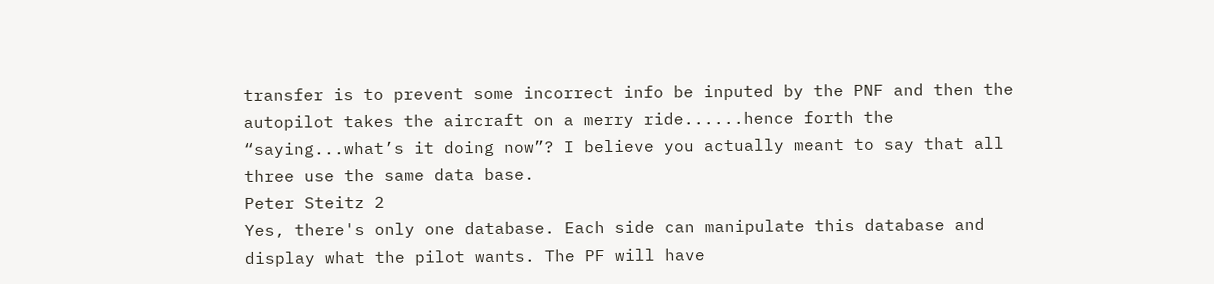transfer is to prevent some incorrect info be inputed by the PNF and then the autopilot takes the aircraft on a merry ride......hence forth the “saying...what’s it doing now”? I believe you actually meant to say that all three use the same data base.
Peter Steitz 2
Yes, there's only one database. Each side can manipulate this database and display what the pilot wants. The PF will have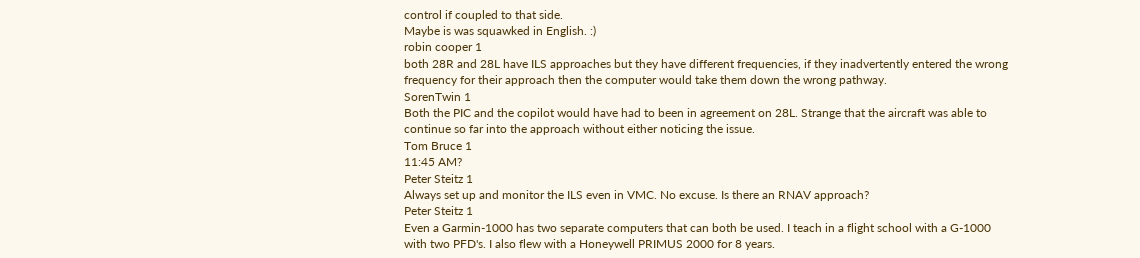control if coupled to that side.
Maybe is was squawked in English. :)
robin cooper 1
both 28R and 28L have ILS approaches but they have different frequencies, if they inadvertently entered the wrong frequency for their approach then the computer would take them down the wrong pathway.
SorenTwin 1
Both the PIC and the copilot would have had to been in agreement on 28L. Strange that the aircraft was able to continue so far into the approach without either noticing the issue.
Tom Bruce 1
11:45 AM?
Peter Steitz 1
Always set up and monitor the ILS even in VMC. No excuse. Is there an RNAV approach?
Peter Steitz 1
Even a Garmin-1000 has two separate computers that can both be used. I teach in a flight school with a G-1000 with two PFD's. I also flew with a Honeywell PRIMUS 2000 for 8 years.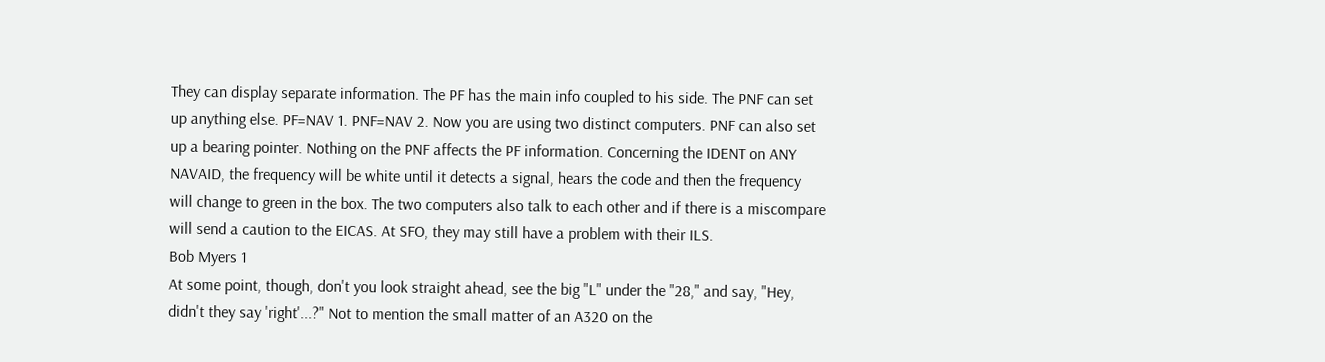They can display separate information. The PF has the main info coupled to his side. The PNF can set up anything else. PF=NAV 1. PNF=NAV 2. Now you are using two distinct computers. PNF can also set up a bearing pointer. Nothing on the PNF affects the PF information. Concerning the IDENT on ANY NAVAID, the frequency will be white until it detects a signal, hears the code and then the frequency will change to green in the box. The two computers also talk to each other and if there is a miscompare will send a caution to the EICAS. At SFO, they may still have a problem with their ILS.
Bob Myers 1
At some point, though, don't you look straight ahead, see the big "L" under the "28," and say, "Hey, didn't they say 'right'...?" Not to mention the small matter of an A320 on the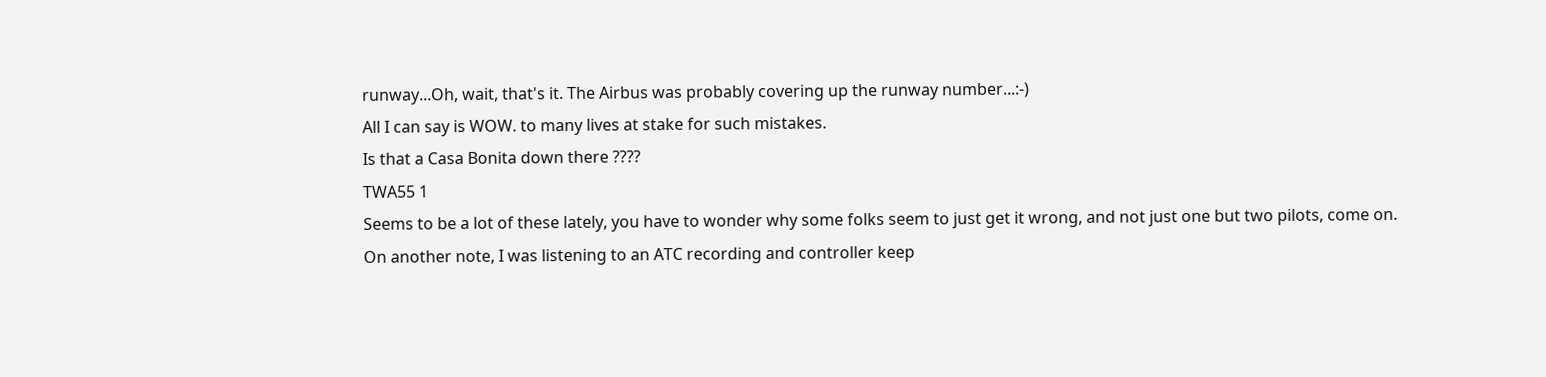runway...Oh, wait, that's it. The Airbus was probably covering up the runway number...:-)
All I can say is WOW. to many lives at stake for such mistakes.
Is that a Casa Bonita down there ????
TWA55 1
Seems to be a lot of these lately, you have to wonder why some folks seem to just get it wrong, and not just one but two pilots, come on.
On another note, I was listening to an ATC recording and controller keep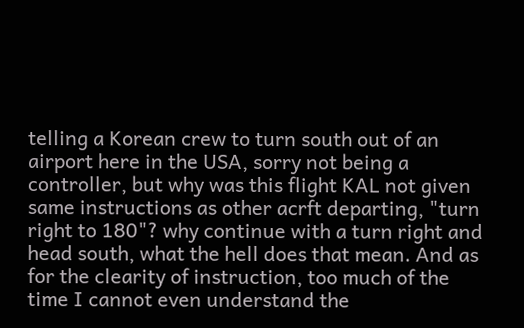telling a Korean crew to turn south out of an airport here in the USA, sorry not being a controller, but why was this flight KAL not given same instructions as other acrft departing, "turn right to 180"? why continue with a turn right and head south, what the hell does that mean. And as for the clearity of instruction, too much of the time I cannot even understand the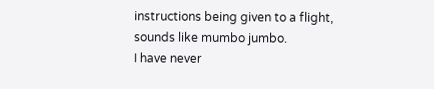instructions being given to a flight, sounds like mumbo jumbo.
I have never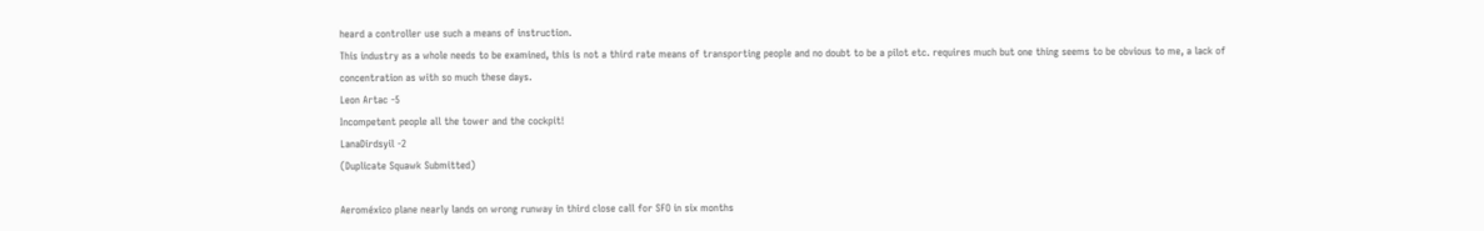heard a controller use such a means of instruction.
This industry as a whole needs to be examined, this is not a third rate means of transporting people and no doubt to be a pilot etc. requires much but one thing seems to be obvious to me, a lack of concentration as with so much these days.
Leon Artac -5
Incompetent people all the tower and the cockpit!
LanaDirdsyil -2
(Duplicate Squawk Submitted)

Aeroméxico plane nearly lands on wrong runway in third close call for SFO in six months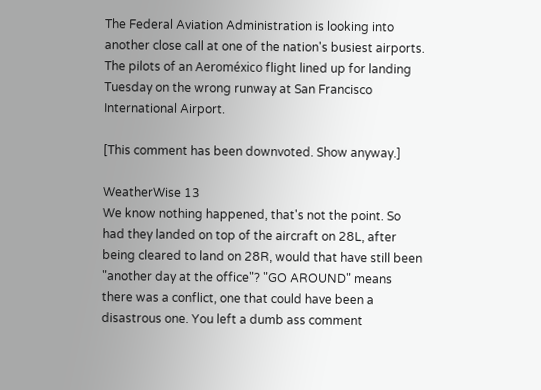The Federal Aviation Administration is looking into another close call at one of the nation's busiest airports. The pilots of an Aeroméxico flight lined up for landing Tuesday on the wrong runway at San Francisco International Airport.

[This comment has been downvoted. Show anyway.]

WeatherWise 13
We know nothing happened, that's not the point. So had they landed on top of the aircraft on 28L, after being cleared to land on 28R, would that have still been "another day at the office"? "GO AROUND" means there was a conflict, one that could have been a disastrous one. You left a dumb ass comment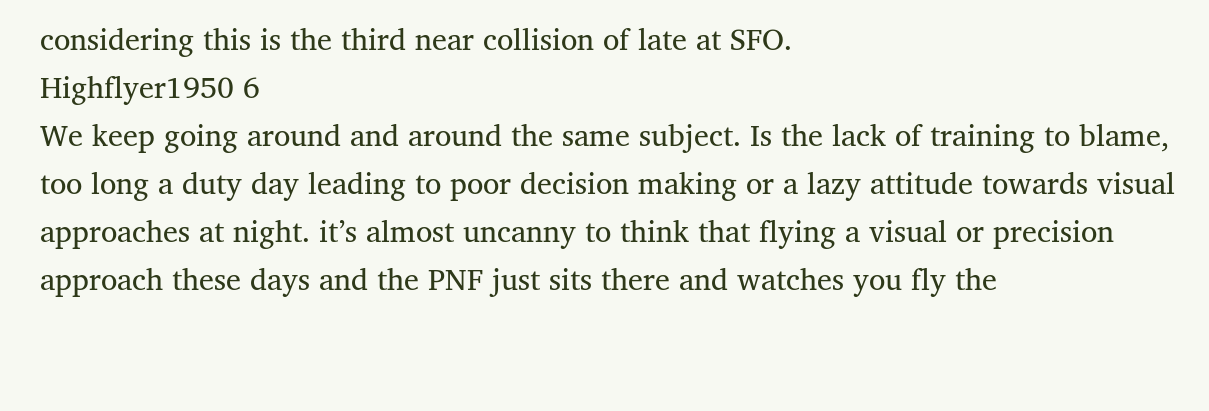considering this is the third near collision of late at SFO.
Highflyer1950 6
We keep going around and around the same subject. Is the lack of training to blame, too long a duty day leading to poor decision making or a lazy attitude towards visual approaches at night. it’s almost uncanny to think that flying a visual or precision approach these days and the PNF just sits there and watches you fly the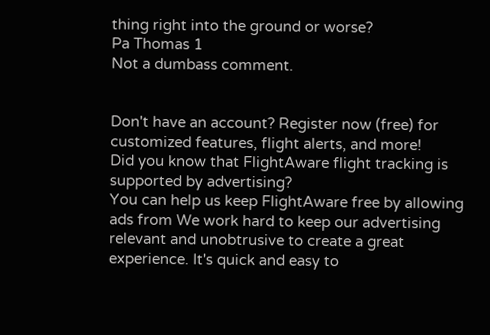thing right into the ground or worse?
Pa Thomas 1
Not a dumbass comment.


Don't have an account? Register now (free) for customized features, flight alerts, and more!
Did you know that FlightAware flight tracking is supported by advertising?
You can help us keep FlightAware free by allowing ads from We work hard to keep our advertising relevant and unobtrusive to create a great experience. It's quick and easy to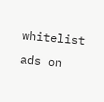whitelist ads on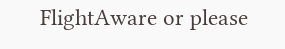FlightAware or please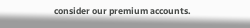consider our premium accounts.